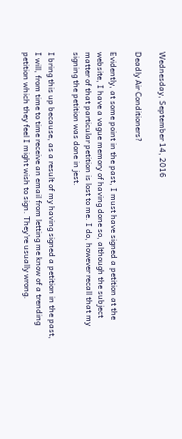Wednesday, September 14, 2016

Deadly Air Conditioners?

Evidently, at some point in the past, I must have signed a petition at the website, I have a vague memory of having done so, although the subject matter of that particular petition is lost to me. I do, however recall that my signing the petition was done in jest.

I bring this up because, as a result of my having signed a petition in the past, I will, from time to time receive an email from letting me know of a trending petition which they feel I might wish to sign. They're usually wrong.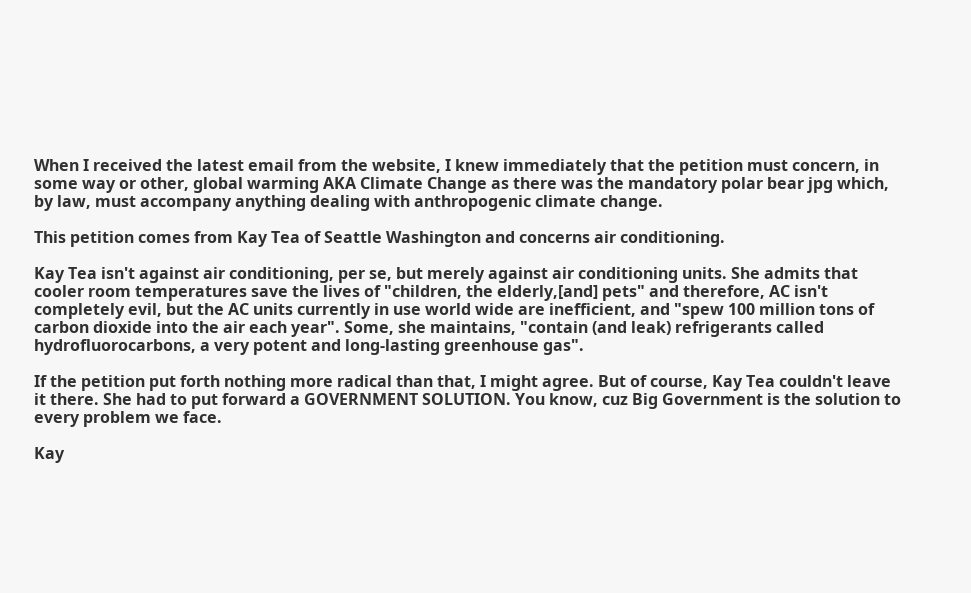When I received the latest email from the website, I knew immediately that the petition must concern, in some way or other, global warming AKA Climate Change as there was the mandatory polar bear jpg which, by law, must accompany anything dealing with anthropogenic climate change.

This petition comes from Kay Tea of Seattle Washington and concerns air conditioning.

Kay Tea isn't against air conditioning, per se, but merely against air conditioning units. She admits that cooler room temperatures save the lives of "children, the elderly,[and] pets" and therefore, AC isn't completely evil, but the AC units currently in use world wide are inefficient, and "spew 100 million tons of carbon dioxide into the air each year". Some, she maintains, "contain (and leak) refrigerants called hydrofluorocarbons, a very potent and long-lasting greenhouse gas".

If the petition put forth nothing more radical than that, I might agree. But of course, Kay Tea couldn't leave it there. She had to put forward a GOVERNMENT SOLUTION. You know, cuz Big Government is the solution to every problem we face.

Kay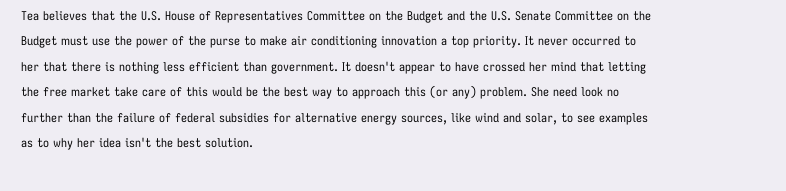Tea believes that the U.S. House of Representatives Committee on the Budget and the U.S. Senate Committee on the Budget must use the power of the purse to make air conditioning innovation a top priority. It never occurred to her that there is nothing less efficient than government. It doesn't appear to have crossed her mind that letting the free market take care of this would be the best way to approach this (or any) problem. She need look no further than the failure of federal subsidies for alternative energy sources, like wind and solar, to see examples as to why her idea isn't the best solution.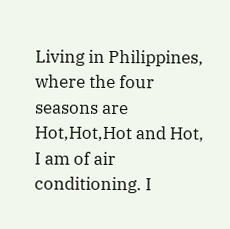Living in Philippines, where the four seasons are Hot,Hot,Hot and Hot, I am of air conditioning. I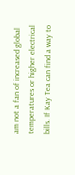am not a fan of increased global temperatures or higher electrical bills. If Kay Tea can find a way to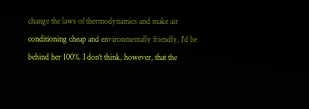change the laws of thermodynamics and make air conditioning cheap and environmentally friendly, I'd be behind her 100%. I don't think, however, that the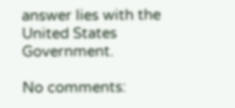answer lies with the United States Government.

No comments: